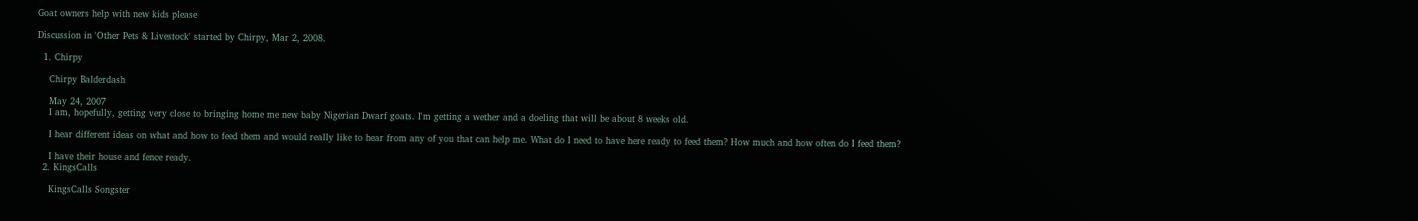Goat owners help with new kids please

Discussion in 'Other Pets & Livestock' started by Chirpy, Mar 2, 2008.

  1. Chirpy

    Chirpy Balderdash

    May 24, 2007
    I am, hopefully, getting very close to bringing home me new baby Nigerian Dwarf goats. I'm getting a wether and a doeling that will be about 8 weeks old.

    I hear different ideas on what and how to feed them and would really like to hear from any of you that can help me. What do I need to have here ready to feed them? How much and how often do I feed them?

    I have their house and fence ready.
  2. KingsCalls

    KingsCalls Songster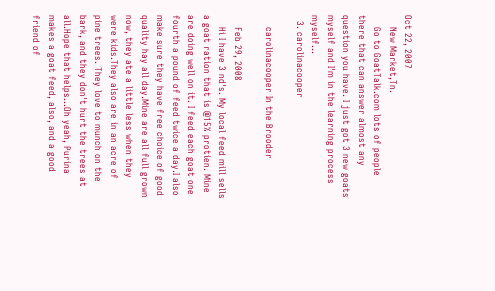Oct 22, 2007
    New Market,Tn.
    Go to GoatTalk.com lots of people there that can answer almost any question you have. I just got 3 new goats myself and I'm in the learning process myself...
  3. carolinacooper

    carolinacooper In the Brooder

    Feb 29, 2008
    Hi I have 3 nd's. My local feed mill sells a goat ration that is @15% protien. Mine are doing well on it. I feed each goat one fourth a pound of feed twice a day.I also make sure they have free choice of good quality hay all day.Mine are all full grown now, they ate a little less when they were kids.They also are in an acre of pine trees. They love to munch on the bark, and they don't hurt the trees at all.Hope that helps...Oh yeah, Purina makes a goat feed, also, and a good friend of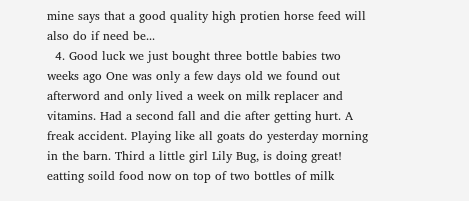mine says that a good quality high protien horse feed will also do if need be...
  4. Good luck we just bought three bottle babies two weeks ago One was only a few days old we found out afterword and only lived a week on milk replacer and vitamins. Had a second fall and die after getting hurt. A freak accident. Playing like all goats do yesterday morning in the barn. Third a little girl Lily Bug, is doing great! eatting soild food now on top of two bottles of milk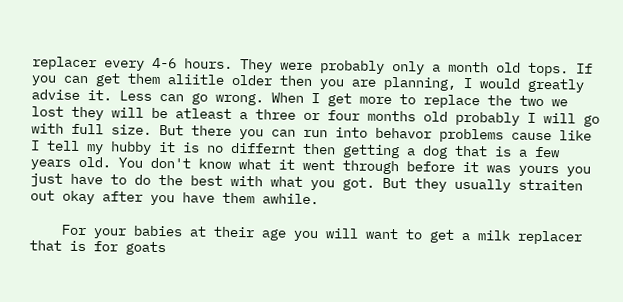replacer every 4-6 hours. They were probably only a month old tops. If you can get them aliitle older then you are planning, I would greatly advise it. Less can go wrong. When I get more to replace the two we lost they will be atleast a three or four months old probably I will go with full size. But there you can run into behavor problems cause like I tell my hubby it is no differnt then getting a dog that is a few years old. You don't know what it went through before it was yours you just have to do the best with what you got. But they usually straiten out okay after you have them awhile.

    For your babies at their age you will want to get a milk replacer that is for goats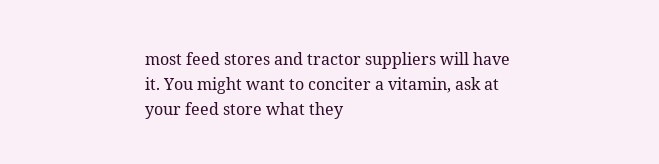most feed stores and tractor suppliers will have it. You might want to conciter a vitamin, ask at your feed store what they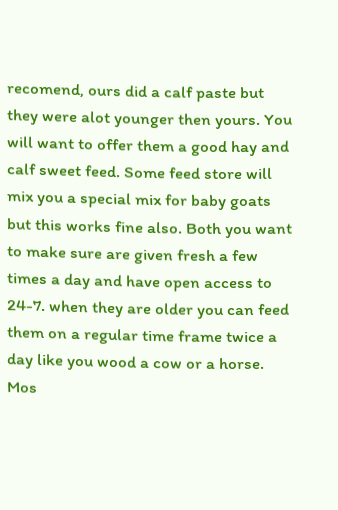recomend, ours did a calf paste but they were alot younger then yours. You will want to offer them a good hay and calf sweet feed. Some feed store will mix you a special mix for baby goats but this works fine also. Both you want to make sure are given fresh a few times a day and have open access to 24-7. when they are older you can feed them on a regular time frame twice a day like you wood a cow or a horse. Mos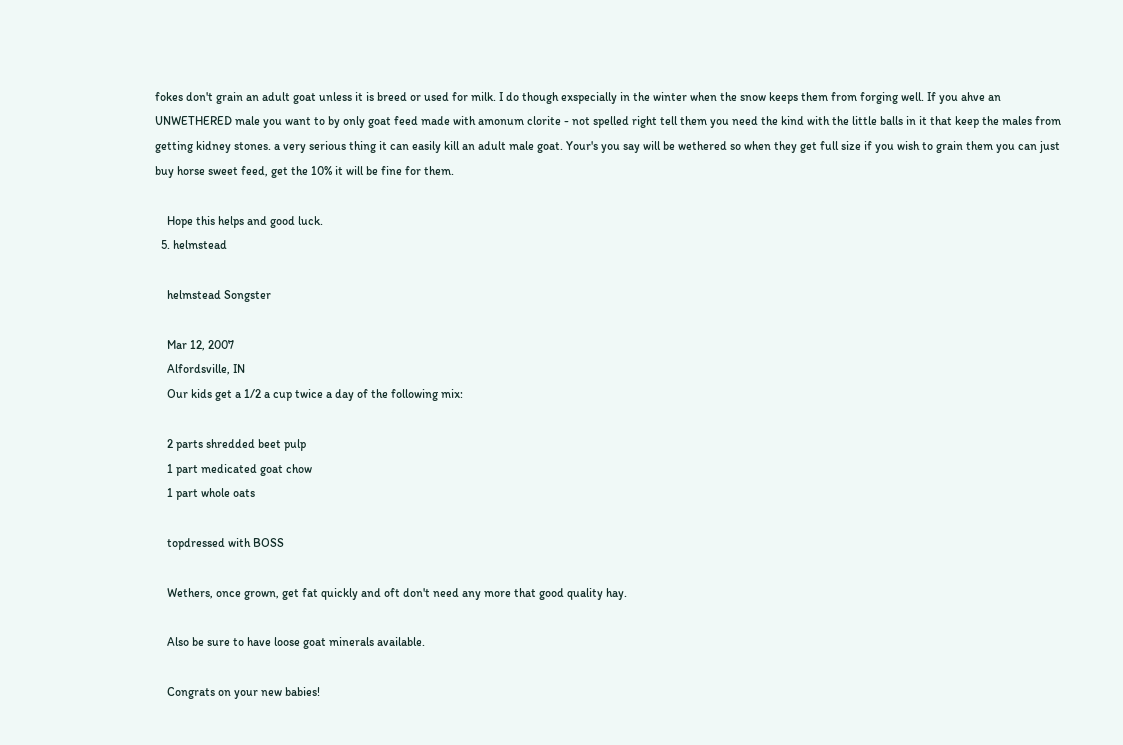fokes don't grain an adult goat unless it is breed or used for milk. I do though exspecially in the winter when the snow keeps them from forging well. If you ahve an UNWETHERED male you want to by only goat feed made with amonum clorite - not spelled right tell them you need the kind with the little balls in it that keep the males from getting kidney stones. a very serious thing it can easily kill an adult male goat. Your's you say will be wethered so when they get full size if you wish to grain them you can just buy horse sweet feed, get the 10% it will be fine for them.

    Hope this helps and good luck.
  5. helmstead

    helmstead Songster

    Mar 12, 2007
    Alfordsville, IN
    Our kids get a 1/2 a cup twice a day of the following mix:

    2 parts shredded beet pulp
    1 part medicated goat chow
    1 part whole oats

    topdressed with BOSS

    Wethers, once grown, get fat quickly and oft don't need any more that good quality hay.

    Also be sure to have loose goat minerals available.

    Congrats on your new babies!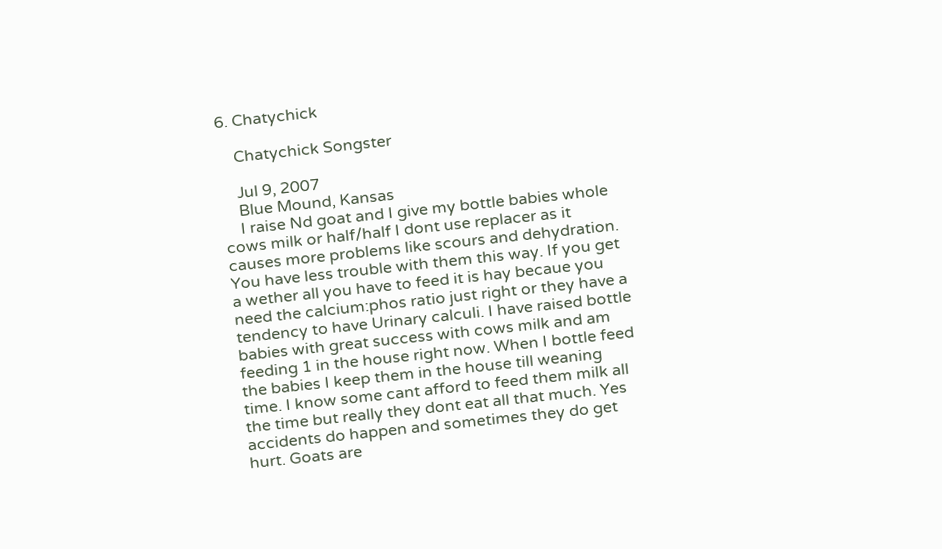6. Chatychick

    Chatychick Songster

    Jul 9, 2007
    Blue Mound, Kansas
    I raise Nd goat and I give my bottle babies whole cows milk or half/half I dont use replacer as it causes more problems like scours and dehydration. You have less trouble with them this way. If you get a wether all you have to feed it is hay becaue you need the calcium:phos ratio just right or they have a tendency to have Urinary calculi. I have raised bottle babies with great success with cows milk and am feeding 1 in the house right now. When I bottle feed the babies I keep them in the house till weaning time. I know some cant afford to feed them milk all the time but really they dont eat all that much. Yes accidents do happen and sometimes they do get hurt. Goats are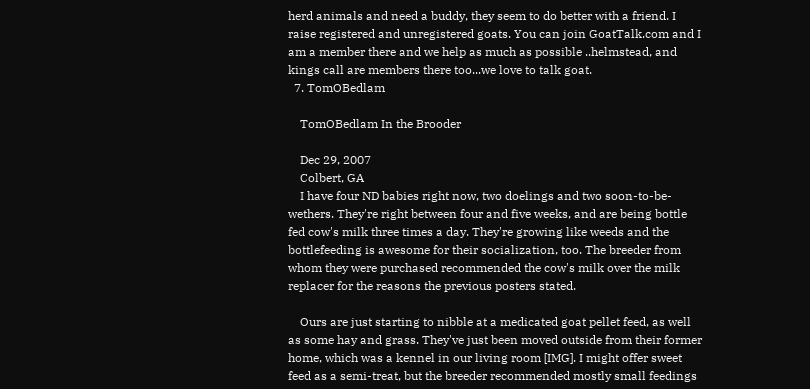herd animals and need a buddy, they seem to do better with a friend. I raise registered and unregistered goats. You can join GoatTalk.com and I am a member there and we help as much as possible ..helmstead, and kings call are members there too...we love to talk goat.
  7. TomOBedlam

    TomOBedlam In the Brooder

    Dec 29, 2007
    Colbert, GA
    I have four ND babies right now, two doelings and two soon-to-be-wethers. They're right between four and five weeks, and are being bottle fed cow's milk three times a day. They're growing like weeds and the bottlefeeding is awesome for their socialization, too. The breeder from whom they were purchased recommended the cow's milk over the milk replacer for the reasons the previous posters stated.

    Ours are just starting to nibble at a medicated goat pellet feed, as well as some hay and grass. They've just been moved outside from their former home, which was a kennel in our living room [IMG]. I might offer sweet feed as a semi-treat, but the breeder recommended mostly small feedings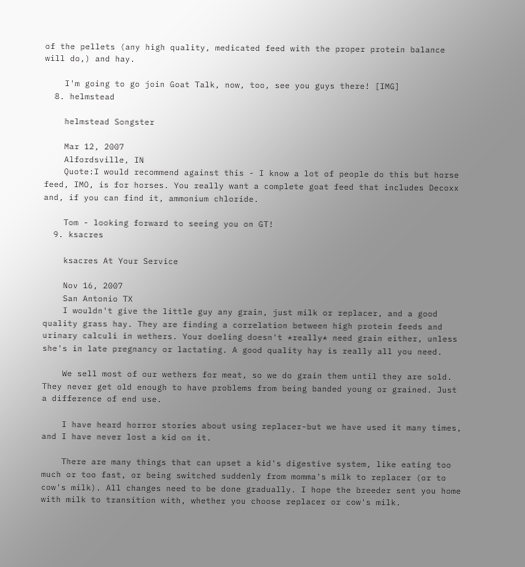of the pellets (any high quality, medicated feed with the proper protein balance will do,) and hay.

    I'm going to go join Goat Talk, now, too, see you guys there! [IMG]
  8. helmstead

    helmstead Songster

    Mar 12, 2007
    Alfordsville, IN
    Quote:I would recommend against this - I know a lot of people do this but horse feed, IMO, is for horses. You really want a complete goat feed that includes Decoxx and, if you can find it, ammonium chloride.

    Tom - looking forward to seeing you on GT!
  9. ksacres

    ksacres At Your Service

    Nov 16, 2007
    San Antonio TX
    I wouldn't give the little guy any grain, just milk or replacer, and a good quality grass hay. They are finding a correlation between high protein feeds and urinary calculi in wethers. Your doeling doesn't *really* need grain either, unless she's in late pregnancy or lactating. A good quality hay is really all you need.

    We sell most of our wethers for meat, so we do grain them until they are sold. They never get old enough to have problems from being banded young or grained. Just a difference of end use.

    I have heard horror stories about using replacer-but we have used it many times, and I have never lost a kid on it.

    There are many things that can upset a kid's digestive system, like eating too much or too fast, or being switched suddenly from momma's milk to replacer (or to cow's milk). All changes need to be done gradually. I hope the breeder sent you home with milk to transition with, whether you choose replacer or cow's milk.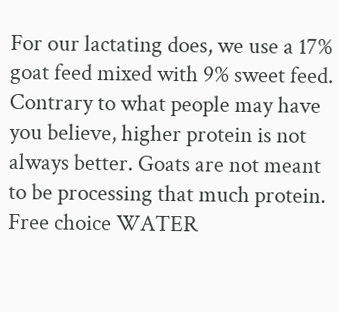For our lactating does, we use a 17% goat feed mixed with 9% sweet feed. Contrary to what people may have you believe, higher protein is not always better. Goats are not meant to be processing that much protein. Free choice WATER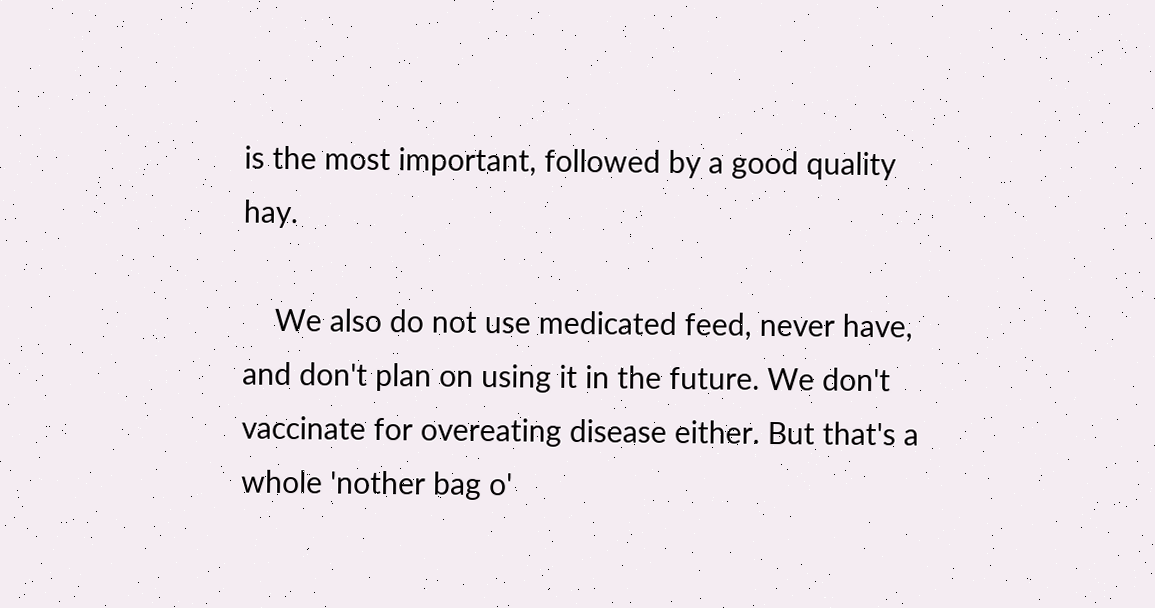is the most important, followed by a good quality hay.

    We also do not use medicated feed, never have, and don't plan on using it in the future. We don't vaccinate for overeating disease either. But that's a whole 'nother bag o'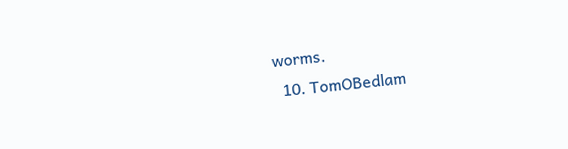worms.
  10. TomOBedlam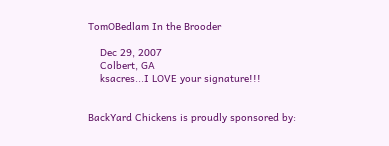TomOBedlam In the Brooder

    Dec 29, 2007
    Colbert, GA
    ksacres...I LOVE your signature!!!


BackYard Chickens is proudly sponsored by: